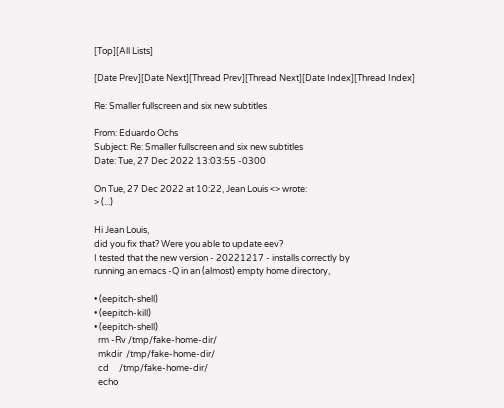[Top][All Lists]

[Date Prev][Date Next][Thread Prev][Thread Next][Date Index][Thread Index]

Re: Smaller fullscreen and six new subtitles

From: Eduardo Ochs
Subject: Re: Smaller fullscreen and six new subtitles
Date: Tue, 27 Dec 2022 13:03:55 -0300

On Tue, 27 Dec 2022 at 10:22, Jean Louis <> wrote:
> (...)

Hi Jean Louis,
did you fix that? Were you able to update eev?
I tested that the new version - 20221217 - installs correctly by
running an emacs -Q in an (almost) empty home directory,

• (eepitch-shell)
• (eepitch-kill)
• (eepitch-shell)
  rm -Rv /tmp/fake-home-dir/
  mkdir  /tmp/fake-home-dir/
  cd     /tmp/fake-home-dir/
  echo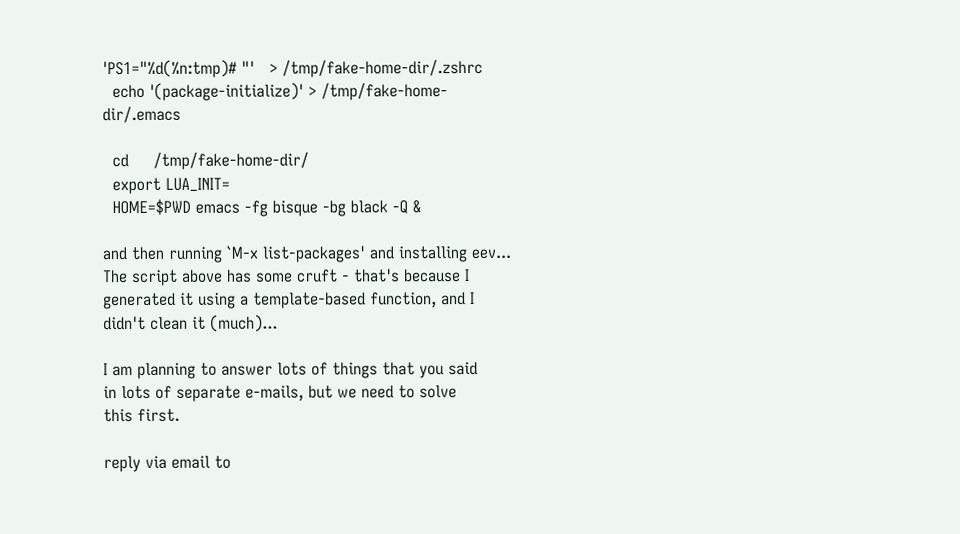'PS1="%d(%n:tmp)# "'   > /tmp/fake-home-dir/.zshrc
  echo '(package-initialize)' > /tmp/fake-home-dir/.emacs

  cd     /tmp/fake-home-dir/
  export LUA_INIT=
  HOME=$PWD emacs -fg bisque -bg black -Q &

and then running `M-x list-packages' and installing eev...
The script above has some cruft - that's because I
generated it using a template-based function, and I
didn't clean it (much)...

I am planning to answer lots of things that you said
in lots of separate e-mails, but we need to solve
this first.

reply via email to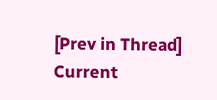[Prev in Thread] Current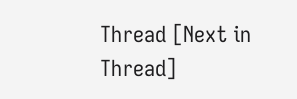Thread [Next in Thread]